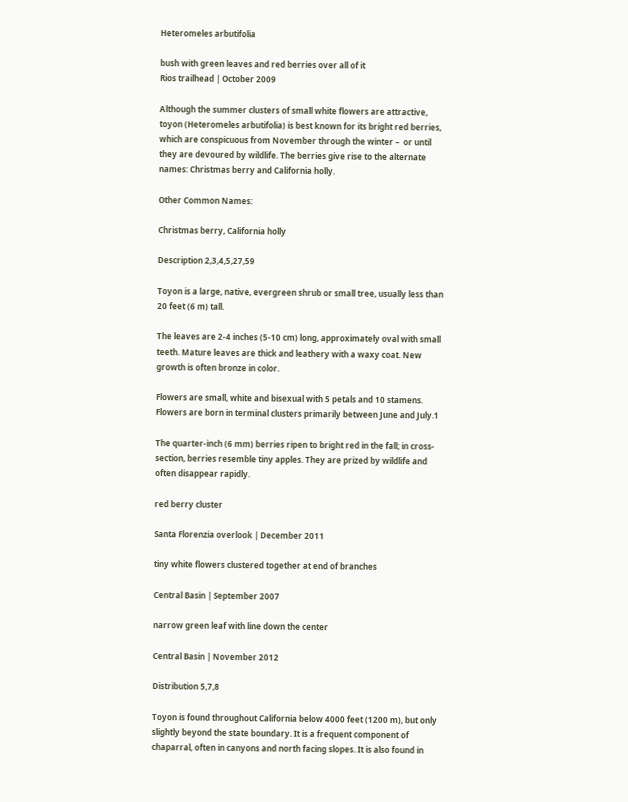Heteromeles arbutifolia

bush with green leaves and red berries over all of it
Rios trailhead | October 2009

Although the summer clusters of small white flowers are attractive, toyon (Heteromeles arbutifolia) is best known for its bright red berries, which are conspicuous from November through the winter –  or until they are devoured by wildlife. The berries give rise to the alternate names: Christmas berry and California holly.

Other Common Names:

Christmas berry, California holly

Description 2,3,4,5,27,59

Toyon is a large, native, evergreen shrub or small tree, usually less than 20 feet (6 m) tall.

The leaves are 2-4 inches (5-10 cm) long, approximately oval with small teeth. Mature leaves are thick and leathery with a waxy coat. New growth is often bronze in color.

Flowers are small, white and bisexual with 5 petals and 10 stamens. Flowers are born in terminal clusters primarily between June and July.1

The quarter-inch (6 mm) berries ripen to bright red in the fall; in cross-section, berries resemble tiny apples. They are prized by wildlife and often disappear rapidly.

red berry cluster

Santa Florenzia overlook | December 2011

tiny white flowers clustered together at end of branches

Central Basin | September 2007

narrow green leaf with line down the center

Central Basin | November 2012

Distribution 5,7,8

Toyon is found throughout California below 4000 feet (1200 m), but only slightly beyond the state boundary. It is a frequent component of chaparral, often in canyons and north facing slopes. It is also found in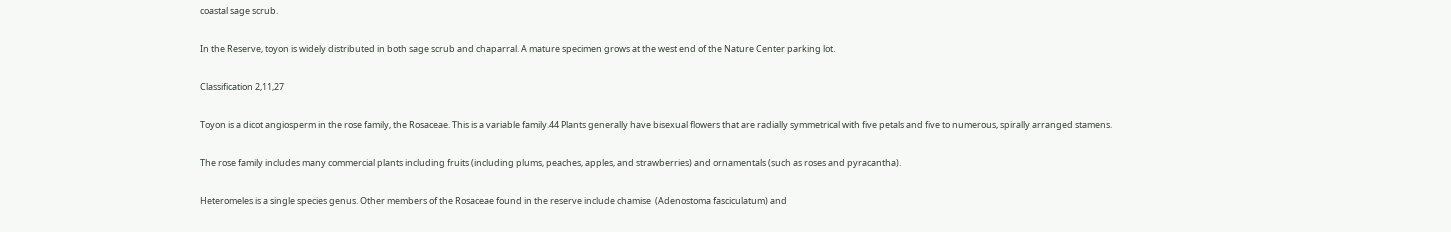coastal sage scrub.

In the Reserve, toyon is widely distributed in both sage scrub and chaparral. A mature specimen grows at the west end of the Nature Center parking lot.

Classification 2,11,27

Toyon is a dicot angiosperm in the rose family, the Rosaceae. This is a variable family.44 Plants generally have bisexual flowers that are radially symmetrical with five petals and five to numerous, spirally arranged stamens.

The rose family includes many commercial plants including fruits (including plums, peaches, apples, and strawberries) and ornamentals (such as roses and pyracantha).

Heteromeles is a single species genus. Other members of the Rosaceae found in the reserve include chamise  (Adenostoma fasciculatum) and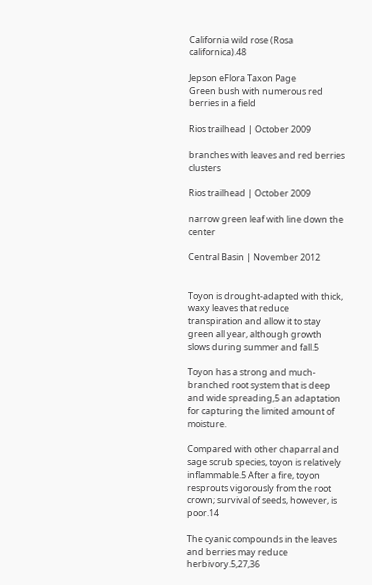California wild rose (Rosa californica).48

Jepson eFlora Taxon Page
Green bush with numerous red berries in a field

Rios trailhead | October 2009

branches with leaves and red berries clusters

Rios trailhead | October 2009

narrow green leaf with line down the center

Central Basin | November 2012


Toyon is drought-adapted with thick, waxy leaves that reduce transpiration and allow it to stay green all year, although growth slows during summer and fall.5

Toyon has a strong and much-branched root system that is deep and wide spreading,5 an adaptation for capturing the limited amount of moisture.

Compared with other chaparral and sage scrub species, toyon is relatively inflammable.5 After a fire, toyon resprouts vigorously from the root crown; survival of seeds, however, is poor.14

The cyanic compounds in the leaves and berries may reduce herbivory.5,27,36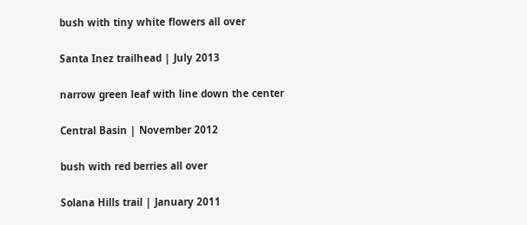bush with tiny white flowers all over

Santa Inez trailhead | July 2013

narrow green leaf with line down the center

Central Basin | November 2012

bush with red berries all over

Solana Hills trail | January 2011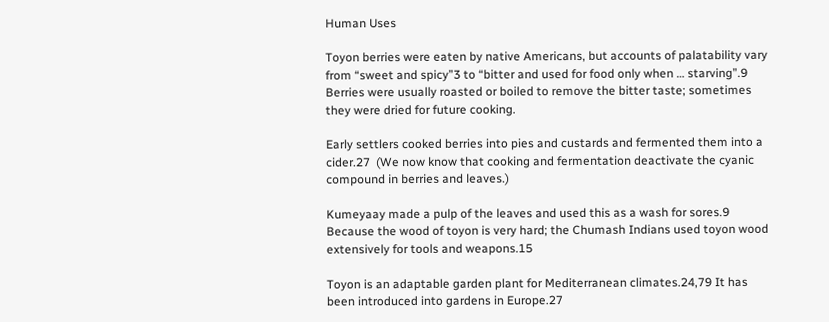Human Uses

Toyon berries were eaten by native Americans, but accounts of palatability vary from “sweet and spicy”3 to “bitter and used for food only when … starving”.9 Berries were usually roasted or boiled to remove the bitter taste; sometimes they were dried for future cooking.

Early settlers cooked berries into pies and custards and fermented them into a cider.27  (We now know that cooking and fermentation deactivate the cyanic compound in berries and leaves.)

Kumeyaay made a pulp of the leaves and used this as a wash for sores.9 Because the wood of toyon is very hard; the Chumash Indians used toyon wood extensively for tools and weapons.15

Toyon is an adaptable garden plant for Mediterranean climates.24,79 It has been introduced into gardens in Europe.27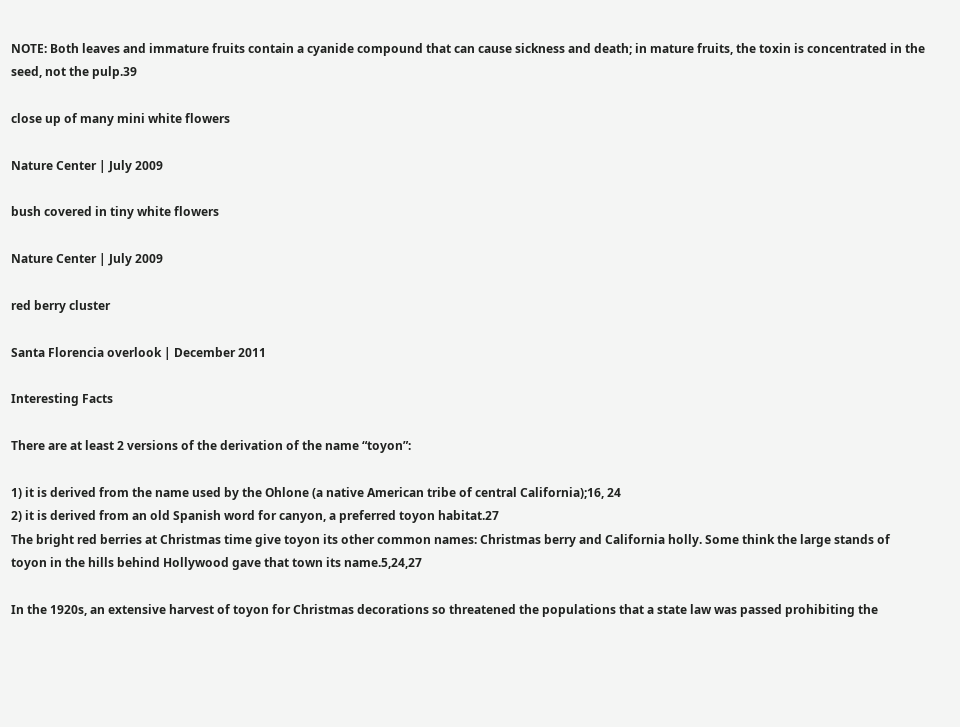NOTE: Both leaves and immature fruits contain a cyanide compound that can cause sickness and death; in mature fruits, the toxin is concentrated in the seed, not the pulp.39

close up of many mini white flowers

Nature Center | July 2009

bush covered in tiny white flowers

Nature Center | July 2009

red berry cluster

Santa Florencia overlook | December 2011

Interesting Facts

There are at least 2 versions of the derivation of the name “toyon”:

1) it is derived from the name used by the Ohlone (a native American tribe of central California);16, 24
2) it is derived from an old Spanish word for canyon, a preferred toyon habitat.27
The bright red berries at Christmas time give toyon its other common names: Christmas berry and California holly. Some think the large stands of toyon in the hills behind Hollywood gave that town its name.5,24,27

In the 1920s, an extensive harvest of toyon for Christmas decorations so threatened the populations that a state law was passed prohibiting the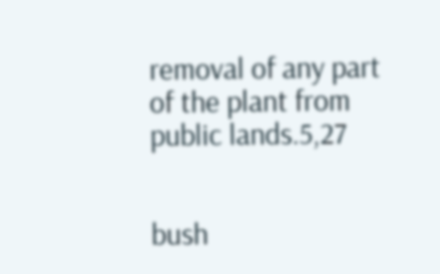removal of any part of the plant from public lands.5,27


bush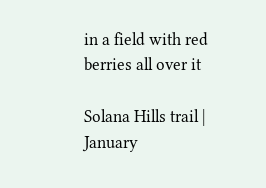in a field with red berries all over it

Solana Hills trail | January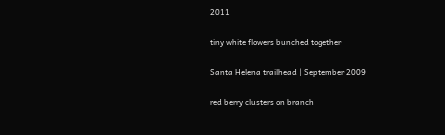2011

tiny white flowers bunched together

Santa Helena trailhead | September 2009

red berry clusters on branch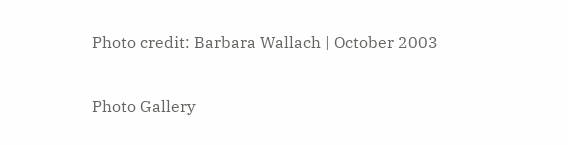Photo credit: Barbara Wallach | October 2003

Photo Gallery